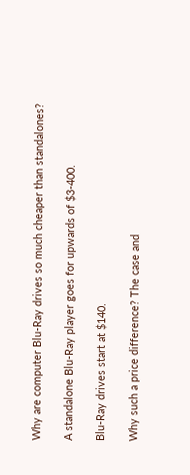Why are computer Blu-Ray drives so much cheaper than standalones?

A standalone Blu-Ray player goes for upwards of $3-400.

Blu-Ray drives start at $140.

Why such a price difference? The case and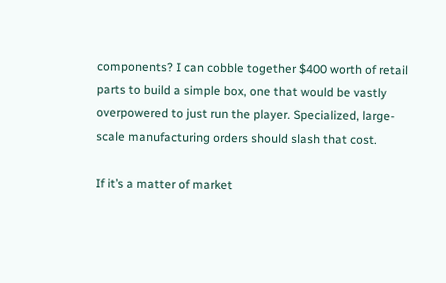components? I can cobble together $400 worth of retail parts to build a simple box, one that would be vastly overpowered to just run the player. Specialized, large-scale manufacturing orders should slash that cost.

If it’s a matter of market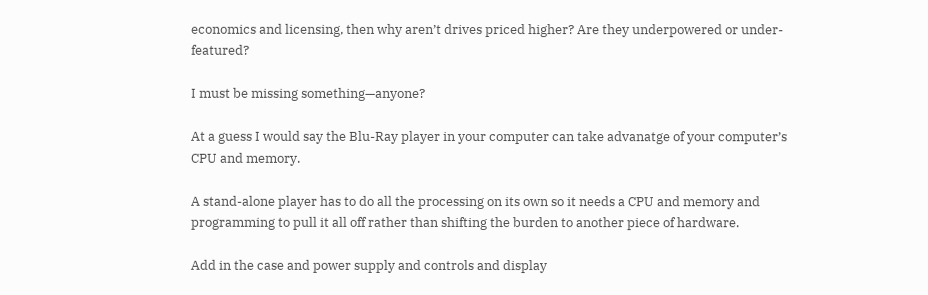economics and licensing, then why aren’t drives priced higher? Are they underpowered or under-featured?

I must be missing something—anyone?

At a guess I would say the Blu-Ray player in your computer can take advanatge of your computer’s CPU and memory.

A stand-alone player has to do all the processing on its own so it needs a CPU and memory and programming to pull it all off rather than shifting the burden to another piece of hardware.

Add in the case and power supply and controls and display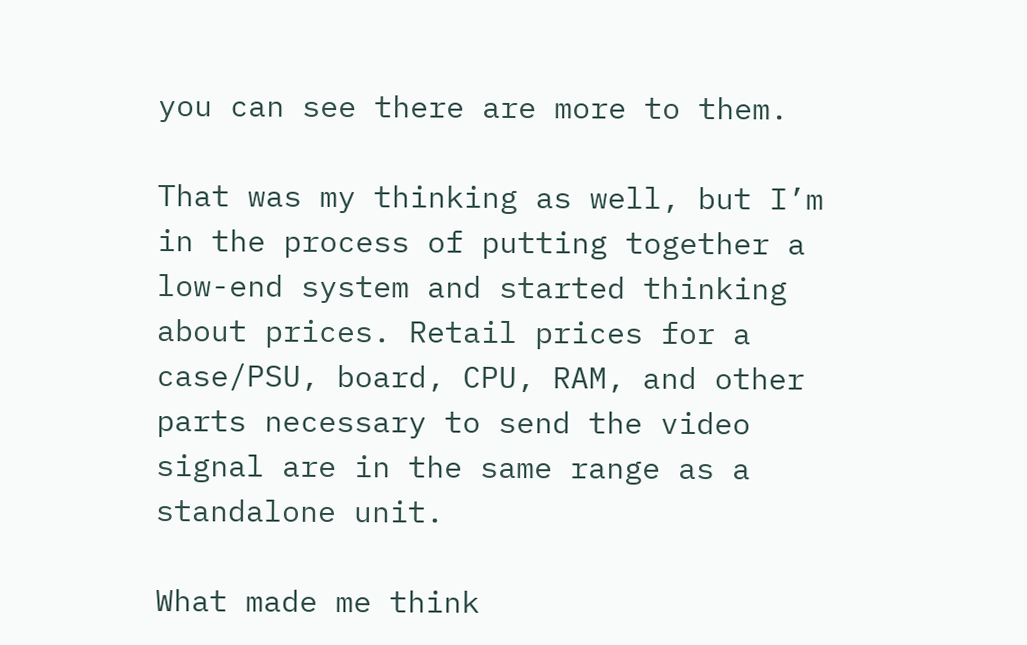you can see there are more to them.

That was my thinking as well, but I’m in the process of putting together a low-end system and started thinking about prices. Retail prices for a case/PSU, board, CPU, RAM, and other parts necessary to send the video signal are in the same range as a standalone unit.

What made me think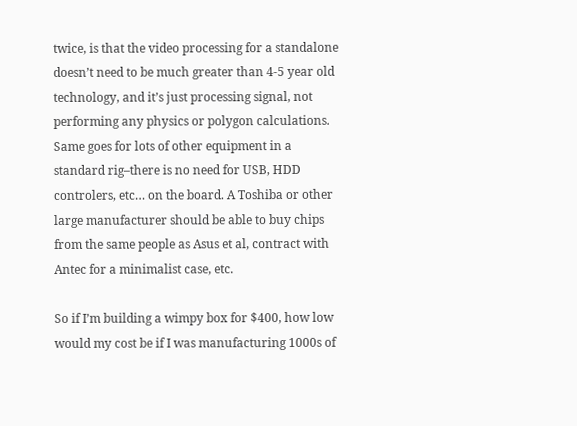twice, is that the video processing for a standalone doesn’t need to be much greater than 4-5 year old technology, and it’s just processing signal, not performing any physics or polygon calculations. Same goes for lots of other equipment in a standard rig–there is no need for USB, HDD controlers, etc… on the board. A Toshiba or other large manufacturer should be able to buy chips from the same people as Asus et al, contract with Antec for a minimalist case, etc.

So if I’m building a wimpy box for $400, how low would my cost be if I was manufacturing 1000s of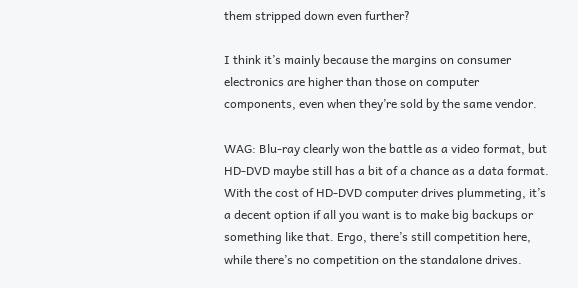them stripped down even further?

I think it’s mainly because the margins on consumer electronics are higher than those on computer components, even when they’re sold by the same vendor.

WAG: Blu-ray clearly won the battle as a video format, but HD-DVD maybe still has a bit of a chance as a data format. With the cost of HD-DVD computer drives plummeting, it’s a decent option if all you want is to make big backups or something like that. Ergo, there’s still competition here, while there’s no competition on the standalone drives.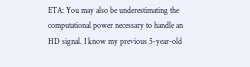ETA: You may also be underestimating the computational power necessary to handle an HD signal. I know my previous 5-year-old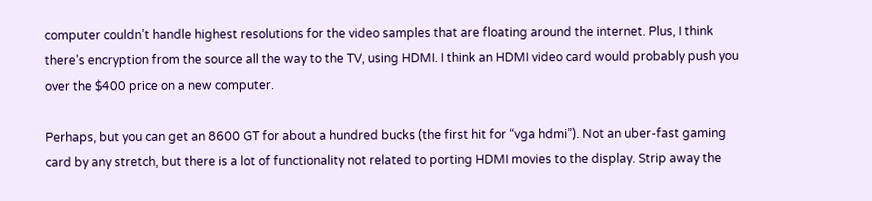computer couldn’t handle highest resolutions for the video samples that are floating around the internet. Plus, I think there’s encryption from the source all the way to the TV, using HDMI. I think an HDMI video card would probably push you over the $400 price on a new computer.

Perhaps, but you can get an 8600 GT for about a hundred bucks (the first hit for “vga hdmi”). Not an uber-fast gaming card by any stretch, but there is a lot of functionality not related to porting HDMI movies to the display. Strip away the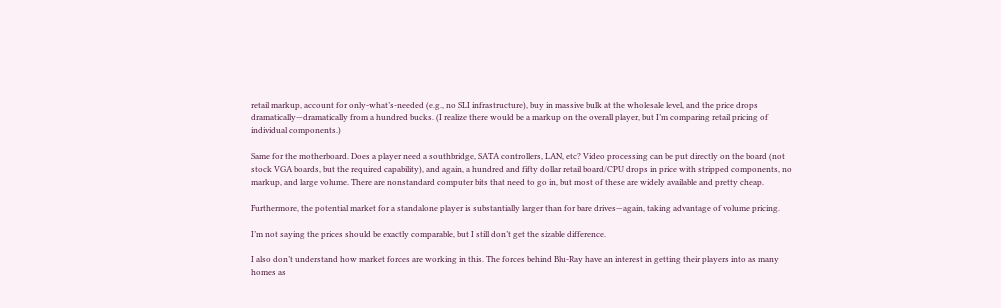retail markup, account for only-what’s-needed (e.g., no SLI infrastructure), buy in massive bulk at the wholesale level, and the price drops dramatically—dramatically from a hundred bucks. (I realize there would be a markup on the overall player, but I’m comparing retail pricing of individual components.)

Same for the motherboard. Does a player need a southbridge, SATA controllers, LAN, etc? Video processing can be put directly on the board (not stock VGA boards, but the required capability), and again, a hundred and fifty dollar retail board/CPU drops in price with stripped components, no markup, and large volume. There are nonstandard computer bits that need to go in, but most of these are widely available and pretty cheap.

Furthermore, the potential market for a standalone player is substantially larger than for bare drives—again, taking advantage of volume pricing.

I’m not saying the prices should be exactly comparable, but I still don’t get the sizable difference.

I also don’t understand how market forces are working in this. The forces behind Blu-Ray have an interest in getting their players into as many homes as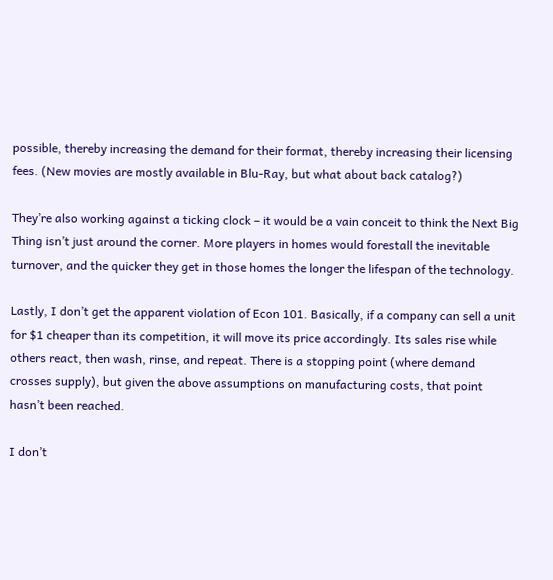possible, thereby increasing the demand for their format, thereby increasing their licensing fees. (New movies are mostly available in Blu-Ray, but what about back catalog?)

They’re also working against a ticking clock – it would be a vain conceit to think the Next Big Thing isn’t just around the corner. More players in homes would forestall the inevitable turnover, and the quicker they get in those homes the longer the lifespan of the technology.

Lastly, I don’t get the apparent violation of Econ 101. Basically, if a company can sell a unit for $1 cheaper than its competition, it will move its price accordingly. Its sales rise while others react, then wash, rinse, and repeat. There is a stopping point (where demand crosses supply), but given the above assumptions on manufacturing costs, that point hasn’t been reached.

I don’t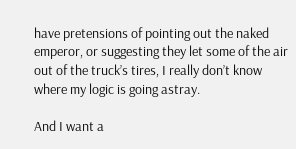have pretensions of pointing out the naked emperor, or suggesting they let some of the air out of the truck’s tires, I really don’t know where my logic is going astray.

And I want a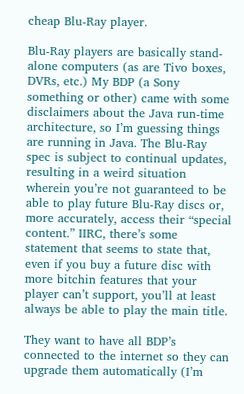cheap Blu-Ray player.

Blu-Ray players are basically stand-alone computers (as are Tivo boxes, DVRs, etc.) My BDP (a Sony something or other) came with some disclaimers about the Java run-time architecture, so I’m guessing things are running in Java. The Blu-Ray spec is subject to continual updates, resulting in a weird situation wherein you’re not guaranteed to be able to play future Blu-Ray discs or, more accurately, access their “special content.” IIRC, there’s some statement that seems to state that, even if you buy a future disc with more bitchin features that your player can’t support, you’ll at least always be able to play the main title.

They want to have all BDP’s connected to the internet so they can upgrade them automatically (I’m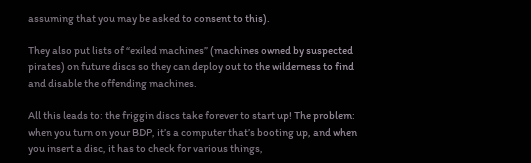assuming that you may be asked to consent to this).

They also put lists of “exiled machines” (machines owned by suspected pirates) on future discs so they can deploy out to the wilderness to find and disable the offending machines.

All this leads to: the friggin discs take forever to start up! The problem: when you turn on your BDP, it’s a computer that’s booting up, and when you insert a disc, it has to check for various things,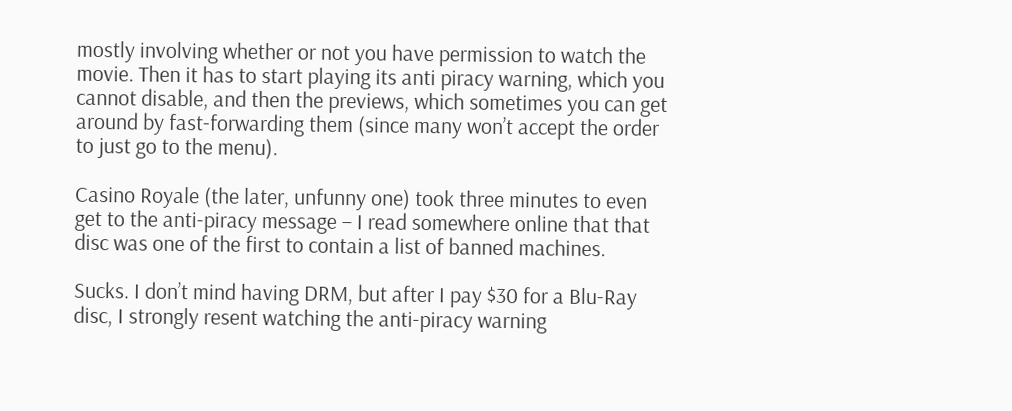mostly involving whether or not you have permission to watch the movie. Then it has to start playing its anti piracy warning, which you cannot disable, and then the previews, which sometimes you can get around by fast-forwarding them (since many won’t accept the order to just go to the menu).

Casino Royale (the later, unfunny one) took three minutes to even get to the anti-piracy message – I read somewhere online that that disc was one of the first to contain a list of banned machines.

Sucks. I don’t mind having DRM, but after I pay $30 for a Blu-Ray disc, I strongly resent watching the anti-piracy warning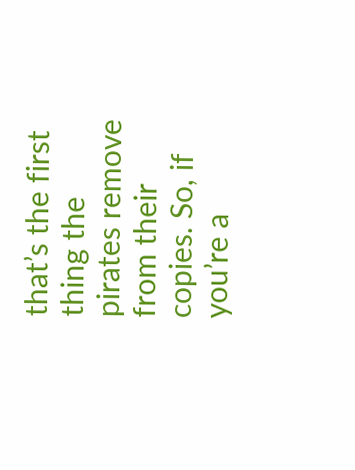that’s the first thing the pirates remove from their copies. So, if you’re a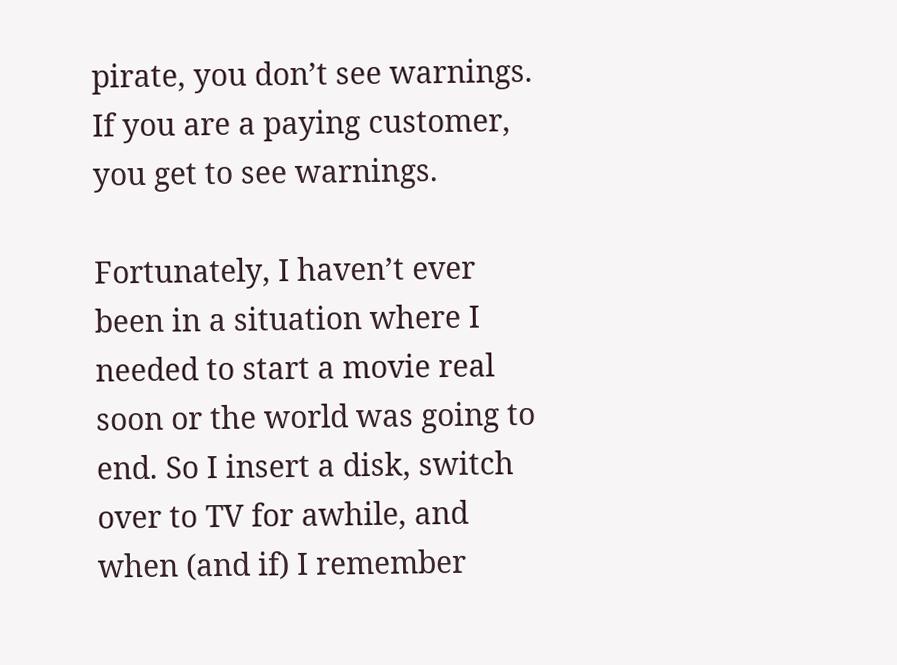pirate, you don’t see warnings. If you are a paying customer, you get to see warnings.

Fortunately, I haven’t ever been in a situation where I needed to start a movie real soon or the world was going to end. So I insert a disk, switch over to TV for awhile, and when (and if) I remember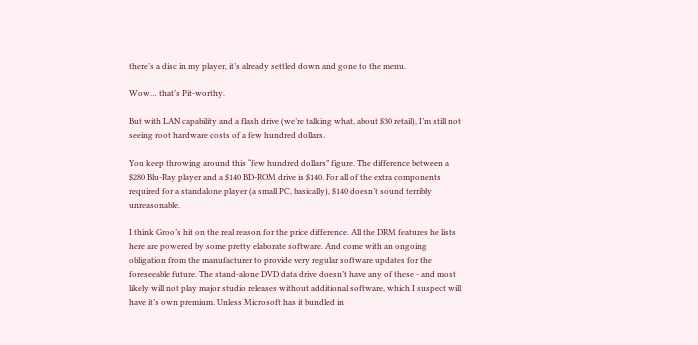there’s a disc in my player, it’s already settled down and gone to the menu.

Wow… that’s Pit-worthy.

But with LAN capability and a flash drive (we’re talking what, about $30 retail), I’m still not seeing root hardware costs of a few hundred dollars.

You keep throwing around this “few hundred dollars” figure. The difference between a $280 Blu-Ray player and a $140 BD-ROM drive is $140. For all of the extra components required for a standalone player (a small PC, basically), $140 doesn’t sound terribly unreasonable.

I think Groo’s hit on the real reason for the price difference. All the DRM features he lists here are powered by some pretty elaborate software. And come with an ongoing obligation from the manufacturer to provide very regular software updates for the foreseeable future. The stand-alone DVD data drive doesn’t have any of these - and most likely will not play major studio releases without additional software, which I suspect will have it’s own premium. Unless Microsoft has it bundled in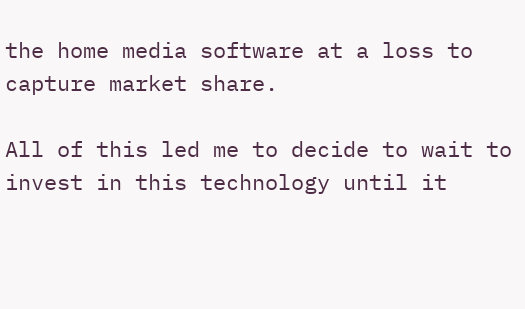the home media software at a loss to capture market share.

All of this led me to decide to wait to invest in this technology until it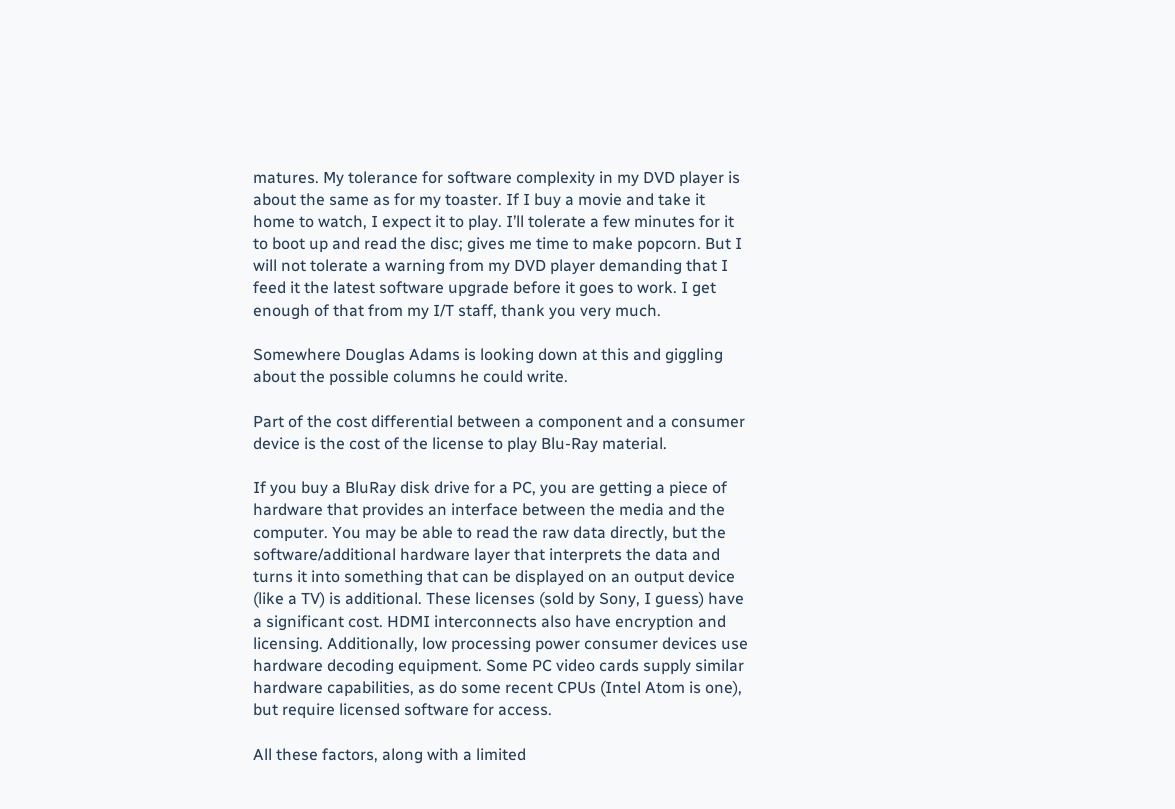matures. My tolerance for software complexity in my DVD player is about the same as for my toaster. If I buy a movie and take it home to watch, I expect it to play. I’ll tolerate a few minutes for it to boot up and read the disc; gives me time to make popcorn. But I will not tolerate a warning from my DVD player demanding that I feed it the latest software upgrade before it goes to work. I get enough of that from my I/T staff, thank you very much.

Somewhere Douglas Adams is looking down at this and giggling about the possible columns he could write.

Part of the cost differential between a component and a consumer device is the cost of the license to play Blu-Ray material.

If you buy a BluRay disk drive for a PC, you are getting a piece of hardware that provides an interface between the media and the computer. You may be able to read the raw data directly, but the software/additional hardware layer that interprets the data and turns it into something that can be displayed on an output device (like a TV) is additional. These licenses (sold by Sony, I guess) have a significant cost. HDMI interconnects also have encryption and licensing. Additionally, low processing power consumer devices use hardware decoding equipment. Some PC video cards supply similar hardware capabilities, as do some recent CPUs (Intel Atom is one), but require licensed software for access.

All these factors, along with a limited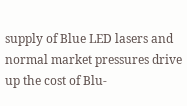supply of Blue LED lasers and normal market pressures drive up the cost of Blu-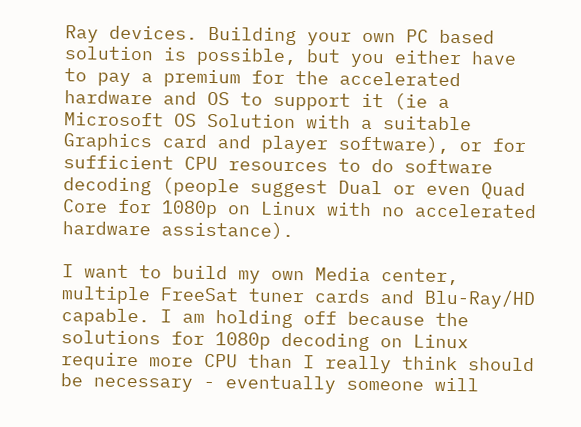Ray devices. Building your own PC based solution is possible, but you either have to pay a premium for the accelerated hardware and OS to support it (ie a Microsoft OS Solution with a suitable Graphics card and player software), or for sufficient CPU resources to do software decoding (people suggest Dual or even Quad Core for 1080p on Linux with no accelerated hardware assistance).

I want to build my own Media center, multiple FreeSat tuner cards and Blu-Ray/HD capable. I am holding off because the solutions for 1080p decoding on Linux require more CPU than I really think should be necessary - eventually someone will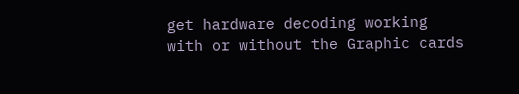get hardware decoding working with or without the Graphic cards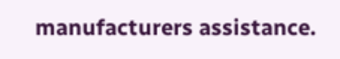manufacturers assistance.